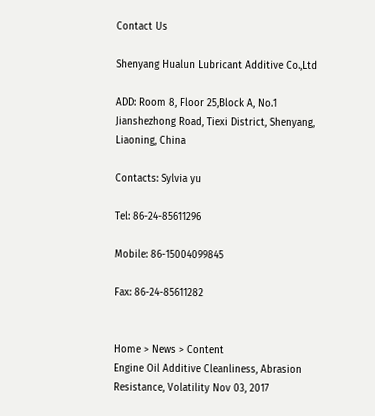Contact Us

Shenyang Hualun Lubricant Additive Co.,Ltd

ADD: Room 8, Floor 25,Block A, No.1 Jianshezhong Road, Tiexi District, Shenyang, Liaoning, China

Contacts: Sylvia yu

Tel: 86-24-85611296

Mobile: 86-15004099845

Fax: 86-24-85611282


Home > News > Content
Engine Oil Additive Cleanliness, Abrasion Resistance, Volatility Nov 03, 2017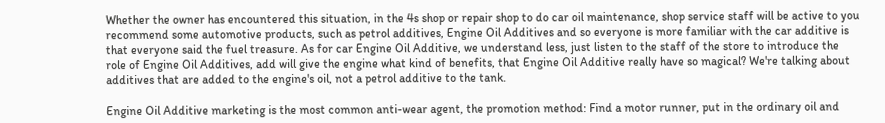Whether the owner has encountered this situation, in the 4s shop or repair shop to do car oil maintenance, shop service staff will be active to you recommend some automotive products, such as petrol additives, Engine Oil Additives and so everyone is more familiar with the car additive is that everyone said the fuel treasure. As for car Engine Oil Additive, we understand less, just listen to the staff of the store to introduce the role of Engine Oil Additives, add will give the engine what kind of benefits, that Engine Oil Additive really have so magical? We're talking about additives that are added to the engine's oil, not a petrol additive to the tank.

Engine Oil Additive marketing is the most common anti-wear agent, the promotion method: Find a motor runner, put in the ordinary oil and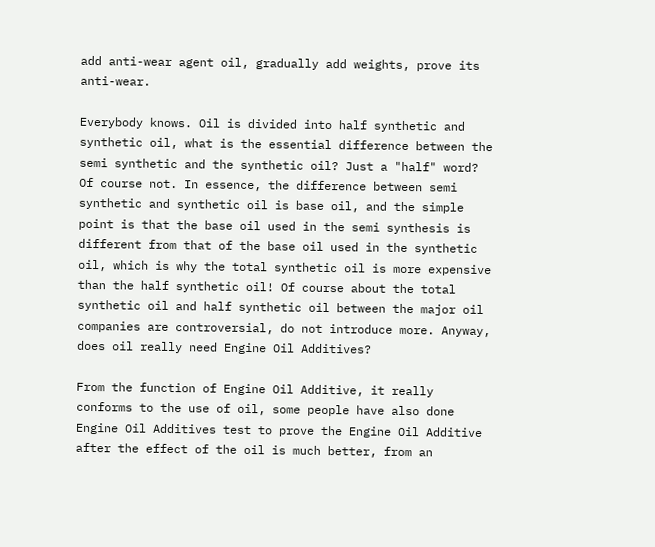add anti-wear agent oil, gradually add weights, prove its anti-wear.

Everybody knows. Oil is divided into half synthetic and synthetic oil, what is the essential difference between the semi synthetic and the synthetic oil? Just a "half" word? Of course not. In essence, the difference between semi synthetic and synthetic oil is base oil, and the simple point is that the base oil used in the semi synthesis is different from that of the base oil used in the synthetic oil, which is why the total synthetic oil is more expensive than the half synthetic oil! Of course about the total synthetic oil and half synthetic oil between the major oil companies are controversial, do not introduce more. Anyway, does oil really need Engine Oil Additives?

From the function of Engine Oil Additive, it really conforms to the use of oil, some people have also done Engine Oil Additives test to prove the Engine Oil Additive after the effect of the oil is much better, from an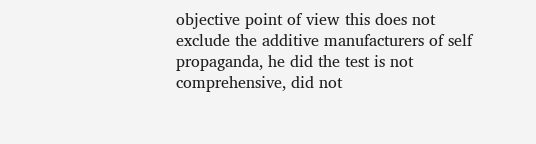objective point of view this does not exclude the additive manufacturers of self propaganda, he did the test is not comprehensive, did not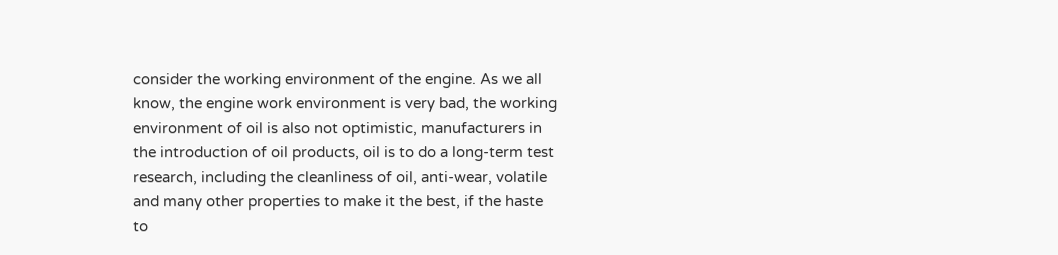consider the working environment of the engine. As we all know, the engine work environment is very bad, the working environment of oil is also not optimistic, manufacturers in the introduction of oil products, oil is to do a long-term test research, including the cleanliness of oil, anti-wear, volatile and many other properties to make it the best, if the haste to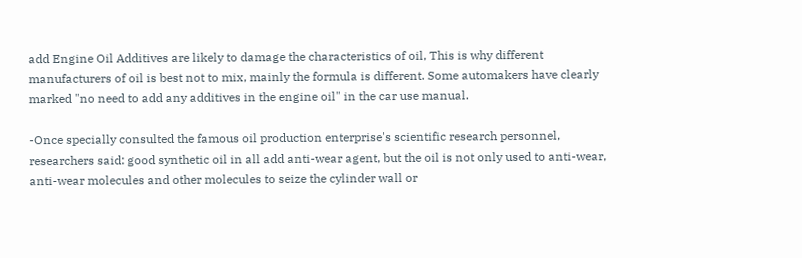add Engine Oil Additives are likely to damage the characteristics of oil, This is why different manufacturers of oil is best not to mix, mainly the formula is different. Some automakers have clearly marked "no need to add any additives in the engine oil" in the car use manual.

-Once specially consulted the famous oil production enterprise's scientific research personnel, researchers said: good synthetic oil in all add anti-wear agent, but the oil is not only used to anti-wear, anti-wear molecules and other molecules to seize the cylinder wall or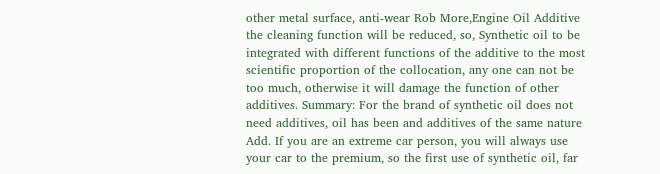other metal surface, anti-wear Rob More,Engine Oil Additive the cleaning function will be reduced, so, Synthetic oil to be integrated with different functions of the additive to the most scientific proportion of the collocation, any one can not be too much, otherwise it will damage the function of other additives. Summary: For the brand of synthetic oil does not need additives, oil has been and additives of the same nature Add. If you are an extreme car person, you will always use your car to the premium, so the first use of synthetic oil, far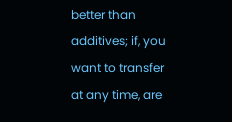better than additives; if, you want to transfer at any time, are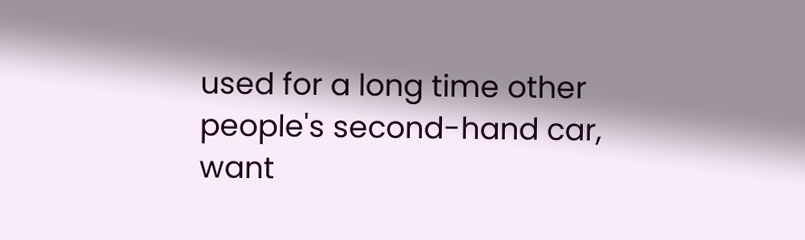used for a long time other people's second-hand car, want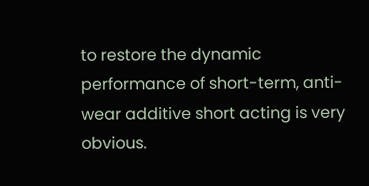to restore the dynamic performance of short-term, anti-wear additive short acting is very obvious.